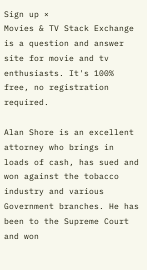Sign up ×
Movies & TV Stack Exchange is a question and answer site for movie and tv enthusiasts. It's 100% free, no registration required.

Alan Shore is an excellent attorney who brings in loads of cash, has sued and won against the tobacco industry and various Government branches. He has been to the Supreme Court and won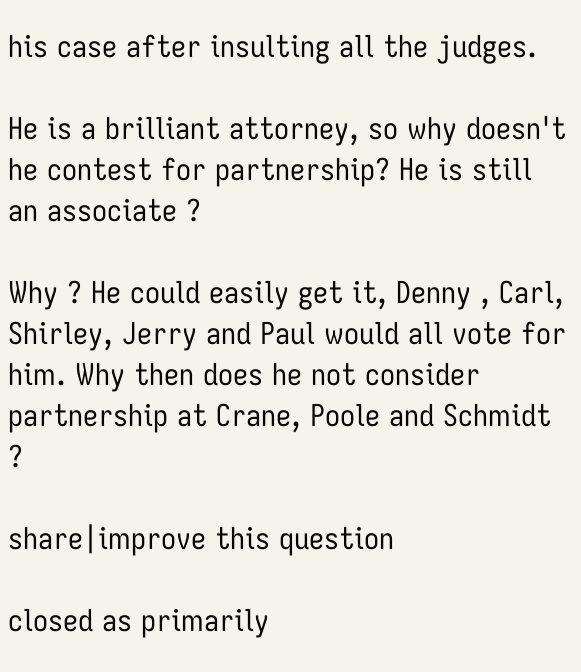his case after insulting all the judges.

He is a brilliant attorney, so why doesn't he contest for partnership? He is still an associate ?

Why ? He could easily get it, Denny , Carl, Shirley, Jerry and Paul would all vote for him. Why then does he not consider partnership at Crane, Poole and Schmidt ?

share|improve this question

closed as primarily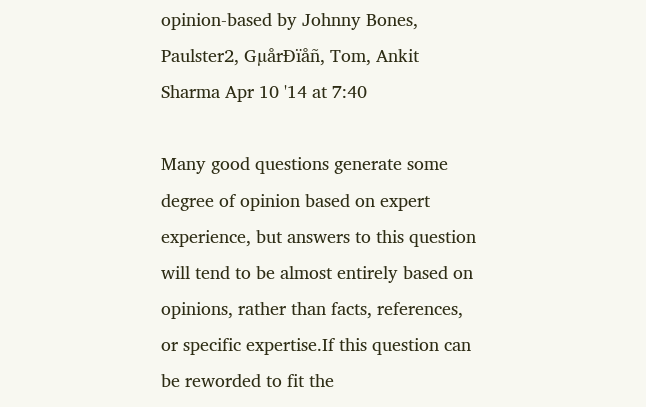opinion-based by Johnny Bones, Paulster2, GµårÐïåñ, Tom, Ankit Sharma Apr 10 '14 at 7:40

Many good questions generate some degree of opinion based on expert experience, but answers to this question will tend to be almost entirely based on opinions, rather than facts, references, or specific expertise.If this question can be reworded to fit the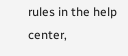rules in the help center,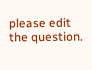please edit the question.